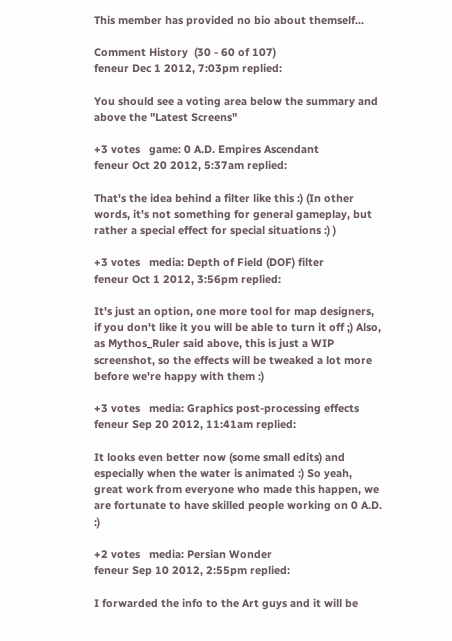This member has provided no bio about themself...

Comment History  (30 - 60 of 107)
feneur Dec 1 2012, 7:03pm replied:

You should see a voting area below the summary and above the "Latest Screens"

+3 votes   game: 0 A.D. Empires Ascendant
feneur Oct 20 2012, 5:37am replied:

That's the idea behind a filter like this :) (In other words, it's not something for general gameplay, but rather a special effect for special situations :) )

+3 votes   media: Depth of Field (DOF) filter
feneur Oct 1 2012, 3:56pm replied:

It's just an option, one more tool for map designers, if you don't like it you will be able to turn it off ;) Also, as Mythos_Ruler said above, this is just a WIP screenshot, so the effects will be tweaked a lot more before we're happy with them :)

+3 votes   media: Graphics post-processing effects
feneur Sep 20 2012, 11:41am replied:

It looks even better now (some small edits) and especially when the water is animated :) So yeah, great work from everyone who made this happen, we are fortunate to have skilled people working on 0 A.D. :)

+2 votes   media: Persian Wonder
feneur Sep 10 2012, 2:55pm replied:

I forwarded the info to the Art guys and it will be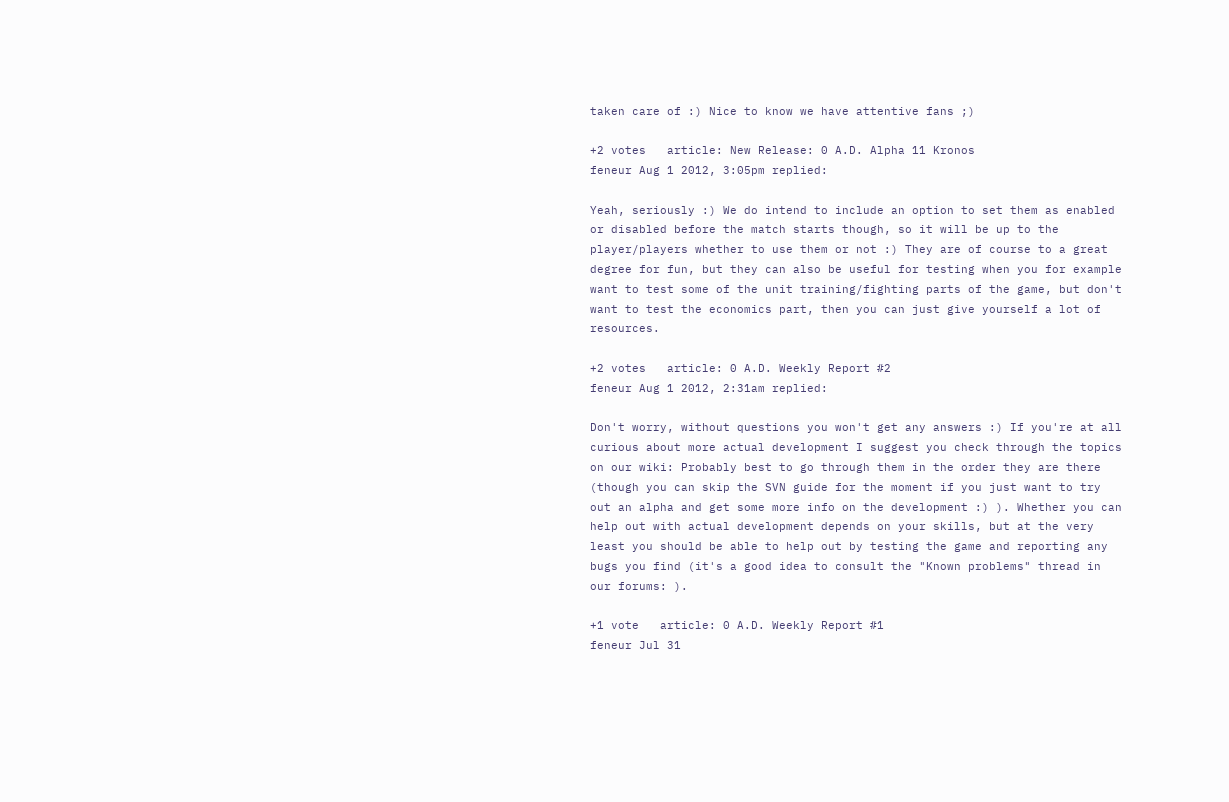taken care of :) Nice to know we have attentive fans ;)

+2 votes   article: New Release: 0 A.D. Alpha 11 Kronos
feneur Aug 1 2012, 3:05pm replied:

Yeah, seriously :) We do intend to include an option to set them as enabled or disabled before the match starts though, so it will be up to the player/players whether to use them or not :) They are of course to a great degree for fun, but they can also be useful for testing when you for example want to test some of the unit training/fighting parts of the game, but don't want to test the economics part, then you can just give yourself a lot of resources.

+2 votes   article: 0 A.D. Weekly Report #2
feneur Aug 1 2012, 2:31am replied:

Don't worry, without questions you won't get any answers :) If you're at all curious about more actual development I suggest you check through the topics on our wiki: Probably best to go through them in the order they are there (though you can skip the SVN guide for the moment if you just want to try out an alpha and get some more info on the development :) ). Whether you can help out with actual development depends on your skills, but at the very least you should be able to help out by testing the game and reporting any bugs you find (it's a good idea to consult the "Known problems" thread in our forums: ).

+1 vote   article: 0 A.D. Weekly Report #1
feneur Jul 31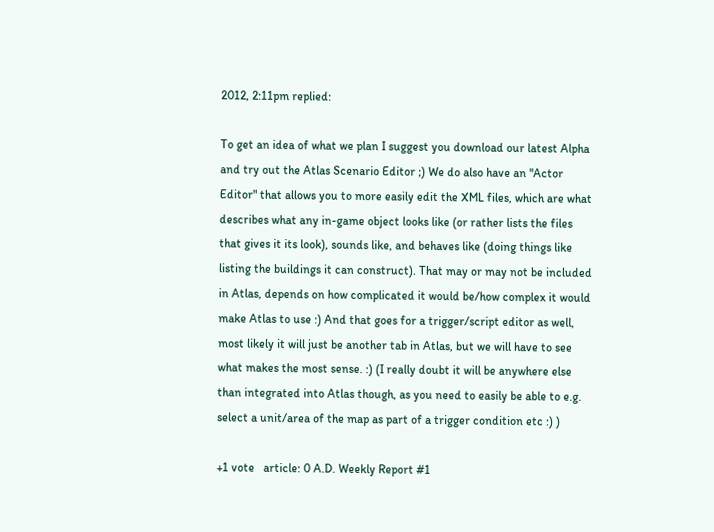2012, 2:11pm replied:

To get an idea of what we plan I suggest you download our latest Alpha and try out the Atlas Scenario Editor ;) We do also have an "Actor Editor" that allows you to more easily edit the XML files, which are what describes what any in-game object looks like (or rather lists the files that gives it its look), sounds like, and behaves like (doing things like listing the buildings it can construct). That may or may not be included in Atlas, depends on how complicated it would be/how complex it would make Atlas to use :) And that goes for a trigger/script editor as well, most likely it will just be another tab in Atlas, but we will have to see what makes the most sense. :) (I really doubt it will be anywhere else than integrated into Atlas though, as you need to easily be able to e.g. select a unit/area of the map as part of a trigger condition etc :) )

+1 vote   article: 0 A.D. Weekly Report #1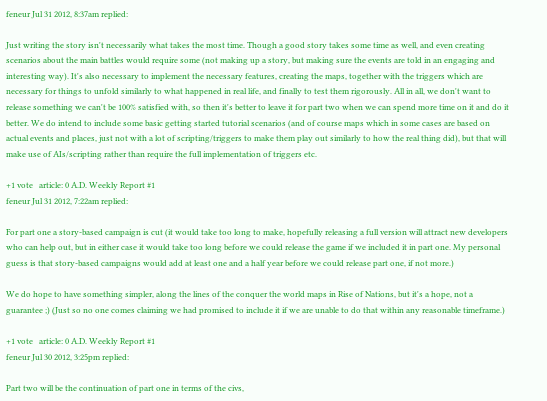feneur Jul 31 2012, 8:37am replied:

Just writing the story isn't necessarily what takes the most time. Though a good story takes some time as well, and even creating scenarios about the main battles would require some (not making up a story, but making sure the events are told in an engaging and interesting way). It's also necessary to implement the necessary features, creating the maps, together with the triggers which are necessary for things to unfold similarly to what happened in real life, and finally to test them rigorously. All in all, we don't want to release something we can't be 100% satisfied with, so then it's better to leave it for part two when we can spend more time on it and do it better. We do intend to include some basic getting started tutorial scenarios (and of course maps which in some cases are based on actual events and places, just not with a lot of scripting/triggers to make them play out similarly to how the real thing did), but that will make use of AIs/scripting rather than require the full implementation of triggers etc.

+1 vote   article: 0 A.D. Weekly Report #1
feneur Jul 31 2012, 7:22am replied:

For part one a story-based campaign is cut (it would take too long to make, hopefully releasing a full version will attract new developers who can help out, but in either case it would take too long before we could release the game if we included it in part one. My personal guess is that story-based campaigns would add at least one and a half year before we could release part one, if not more.)

We do hope to have something simpler, along the lines of the conquer the world maps in Rise of Nations, but it's a hope, not a guarantee ;) (Just so no one comes claiming we had promised to include it if we are unable to do that within any reasonable timeframe.)

+1 vote   article: 0 A.D. Weekly Report #1
feneur Jul 30 2012, 3:25pm replied:

Part two will be the continuation of part one in terms of the civs,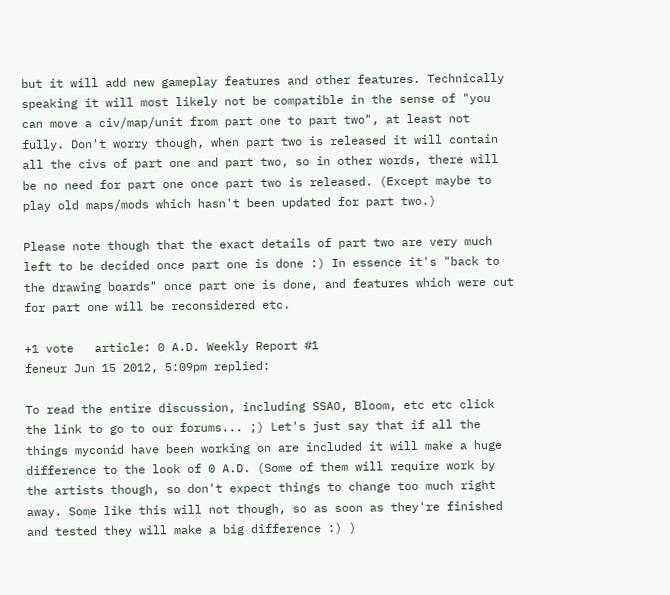but it will add new gameplay features and other features. Technically speaking it will most likely not be compatible in the sense of "you can move a civ/map/unit from part one to part two", at least not fully. Don't worry though, when part two is released it will contain all the civs of part one and part two, so in other words, there will be no need for part one once part two is released. (Except maybe to play old maps/mods which hasn't been updated for part two.)

Please note though that the exact details of part two are very much left to be decided once part one is done :) In essence it's "back to the drawing boards" once part one is done, and features which were cut for part one will be reconsidered etc.

+1 vote   article: 0 A.D. Weekly Report #1
feneur Jun 15 2012, 5:09pm replied:

To read the entire discussion, including SSAO, Bloom, etc etc click the link to go to our forums... ;) Let's just say that if all the things myconid have been working on are included it will make a huge difference to the look of 0 A.D. (Some of them will require work by the artists though, so don't expect things to change too much right away. Some like this will not though, so as soon as they're finished and tested they will make a big difference :) )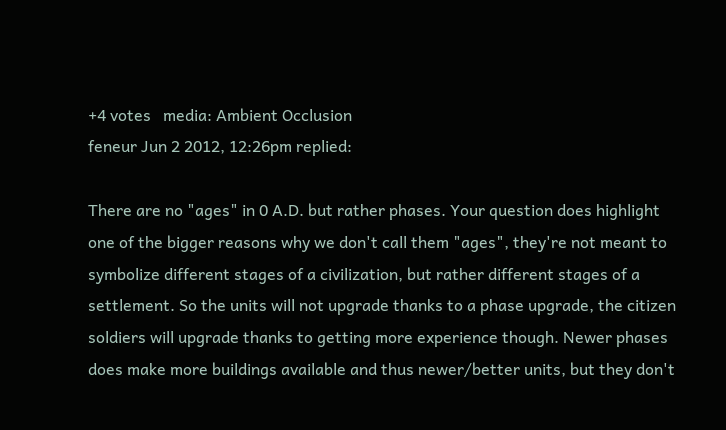+4 votes   media: Ambient Occlusion
feneur Jun 2 2012, 12:26pm replied:

There are no "ages" in 0 A.D. but rather phases. Your question does highlight one of the bigger reasons why we don't call them "ages", they're not meant to symbolize different stages of a civilization, but rather different stages of a settlement. So the units will not upgrade thanks to a phase upgrade, the citizen soldiers will upgrade thanks to getting more experience though. Newer phases does make more buildings available and thus newer/better units, but they don't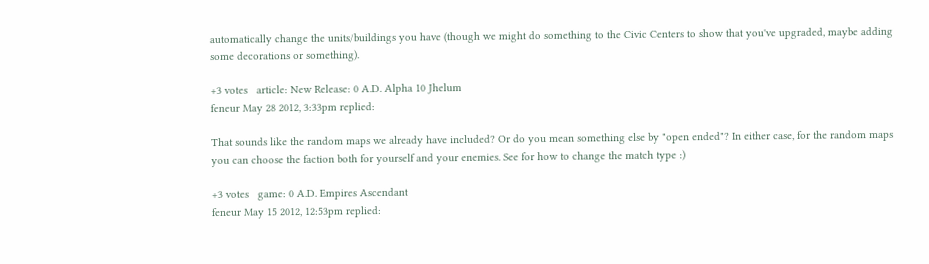automatically change the units/buildings you have (though we might do something to the Civic Centers to show that you've upgraded, maybe adding some decorations or something).

+3 votes   article: New Release: 0 A.D. Alpha 10 Jhelum
feneur May 28 2012, 3:33pm replied:

That sounds like the random maps we already have included? Or do you mean something else by "open ended"? In either case, for the random maps you can choose the faction both for yourself and your enemies. See for how to change the match type :)

+3 votes   game: 0 A.D. Empires Ascendant
feneur May 15 2012, 12:53pm replied: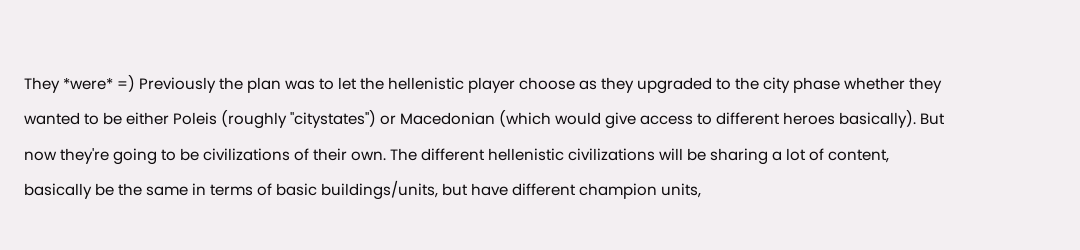They *were* =) Previously the plan was to let the hellenistic player choose as they upgraded to the city phase whether they wanted to be either Poleis (roughly "citystates") or Macedonian (which would give access to different heroes basically). But now they're going to be civilizations of their own. The different hellenistic civilizations will be sharing a lot of content, basically be the same in terms of basic buildings/units, but have different champion units,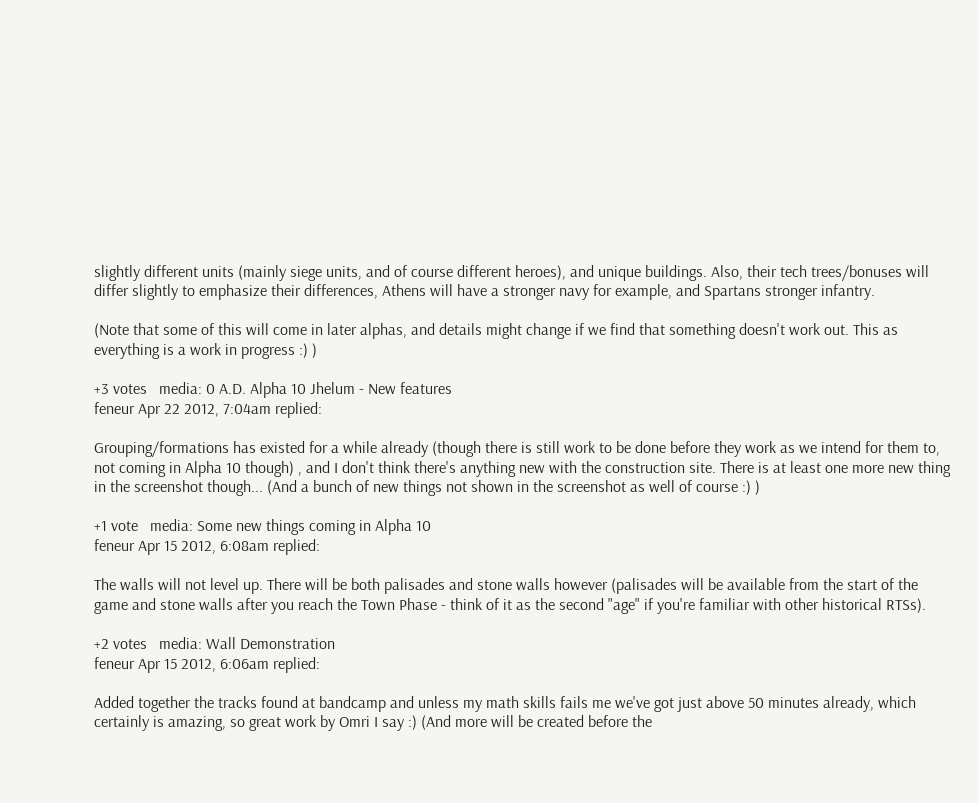slightly different units (mainly siege units, and of course different heroes), and unique buildings. Also, their tech trees/bonuses will differ slightly to emphasize their differences, Athens will have a stronger navy for example, and Spartans stronger infantry.

(Note that some of this will come in later alphas, and details might change if we find that something doesn't work out. This as everything is a work in progress :) )

+3 votes   media: 0 A.D. Alpha 10 Jhelum - New features
feneur Apr 22 2012, 7:04am replied:

Grouping/formations has existed for a while already (though there is still work to be done before they work as we intend for them to, not coming in Alpha 10 though) , and I don't think there's anything new with the construction site. There is at least one more new thing in the screenshot though... (And a bunch of new things not shown in the screenshot as well of course :) )

+1 vote   media: Some new things coming in Alpha 10
feneur Apr 15 2012, 6:08am replied:

The walls will not level up. There will be both palisades and stone walls however (palisades will be available from the start of the game and stone walls after you reach the Town Phase - think of it as the second "age" if you're familiar with other historical RTSs).

+2 votes   media: Wall Demonstration
feneur Apr 15 2012, 6:06am replied:

Added together the tracks found at bandcamp and unless my math skills fails me we've got just above 50 minutes already, which certainly is amazing, so great work by Omri I say :) (And more will be created before the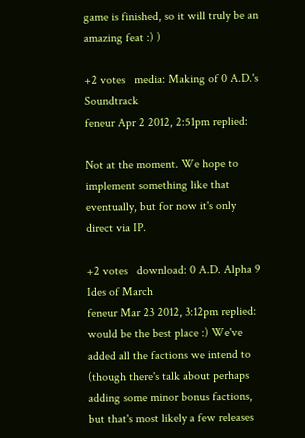game is finished, so it will truly be an amazing feat :) )

+2 votes   media: Making of 0 A.D.'s Soundtrack
feneur Apr 2 2012, 2:51pm replied:

Not at the moment. We hope to implement something like that eventually, but for now it's only direct via IP.

+2 votes   download: 0 A.D. Alpha 9 Ides of March
feneur Mar 23 2012, 3:12pm replied: would be the best place :) We've added all the factions we intend to (though there's talk about perhaps adding some minor bonus factions, but that's most likely a few releases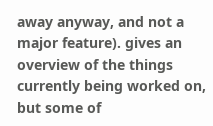away anyway, and not a major feature). gives an overview of the things currently being worked on, but some of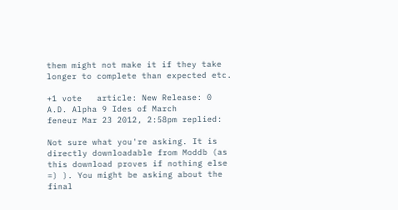them might not make it if they take longer to complete than expected etc.

+1 vote   article: New Release: 0 A.D. Alpha 9 Ides of March
feneur Mar 23 2012, 2:58pm replied:

Not sure what you're asking. It is directly downloadable from Moddb (as this download proves if nothing else =) ). You might be asking about the final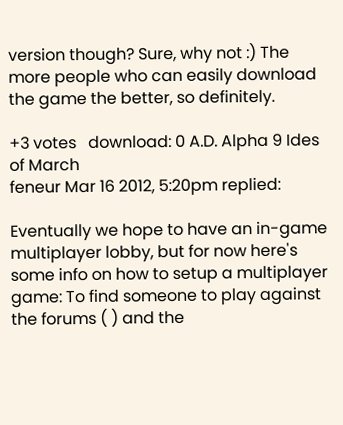version though? Sure, why not :) The more people who can easily download the game the better, so definitely.

+3 votes   download: 0 A.D. Alpha 9 Ides of March
feneur Mar 16 2012, 5:20pm replied:

Eventually we hope to have an in-game multiplayer lobby, but for now here's some info on how to setup a multiplayer game: To find someone to play against the forums ( ) and the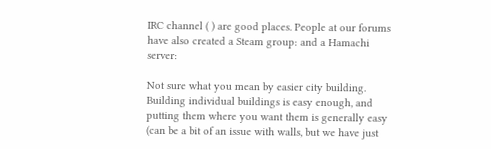IRC channel ( ) are good places. People at our forums have also created a Steam group: and a Hamachi server:

Not sure what you mean by easier city building. Building individual buildings is easy enough, and putting them where you want them is generally easy (can be a bit of an issue with walls, but we have just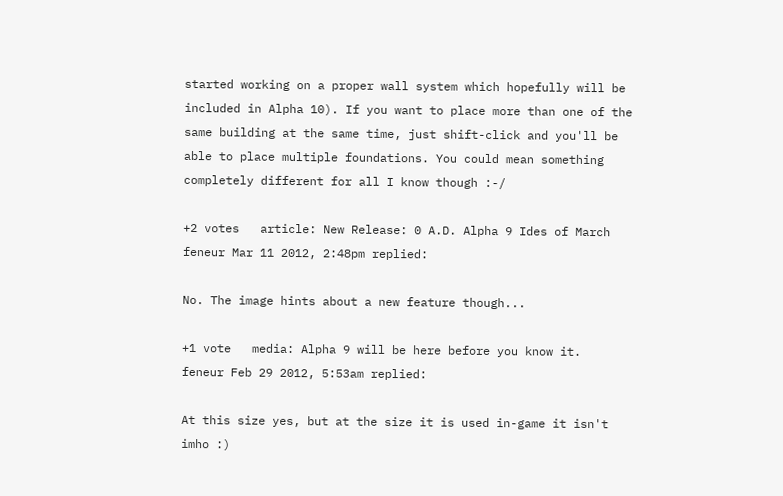started working on a proper wall system which hopefully will be included in Alpha 10). If you want to place more than one of the same building at the same time, just shift-click and you'll be able to place multiple foundations. You could mean something completely different for all I know though :-/

+2 votes   article: New Release: 0 A.D. Alpha 9 Ides of March
feneur Mar 11 2012, 2:48pm replied:

No. The image hints about a new feature though...

+1 vote   media: Alpha 9 will be here before you know it.
feneur Feb 29 2012, 5:53am replied:

At this size yes, but at the size it is used in-game it isn't imho :)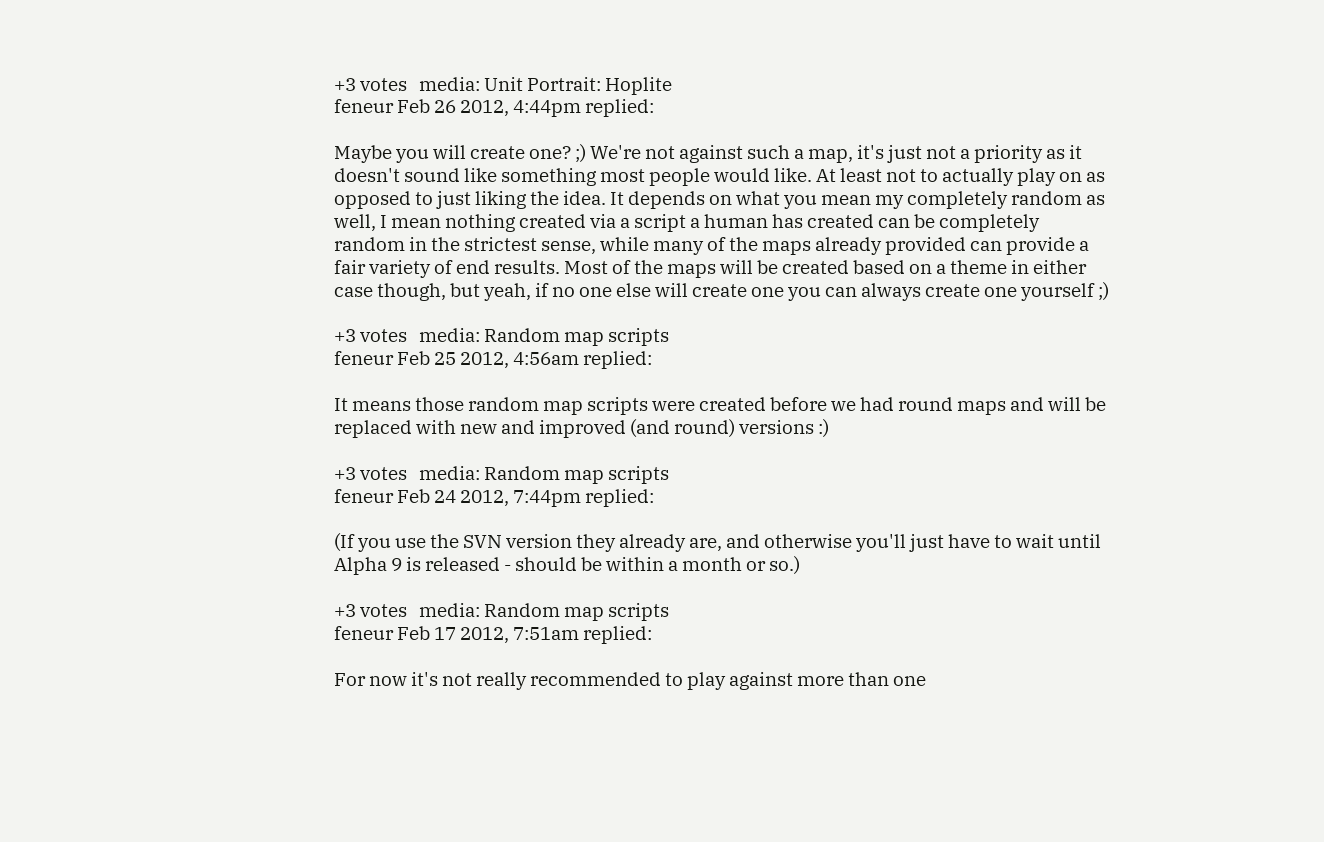+3 votes   media: Unit Portrait: Hoplite
feneur Feb 26 2012, 4:44pm replied:

Maybe you will create one? ;) We're not against such a map, it's just not a priority as it doesn't sound like something most people would like. At least not to actually play on as opposed to just liking the idea. It depends on what you mean my completely random as well, I mean nothing created via a script a human has created can be completely random in the strictest sense, while many of the maps already provided can provide a fair variety of end results. Most of the maps will be created based on a theme in either case though, but yeah, if no one else will create one you can always create one yourself ;)

+3 votes   media: Random map scripts
feneur Feb 25 2012, 4:56am replied:

It means those random map scripts were created before we had round maps and will be replaced with new and improved (and round) versions :)

+3 votes   media: Random map scripts
feneur Feb 24 2012, 7:44pm replied:

(If you use the SVN version they already are, and otherwise you'll just have to wait until Alpha 9 is released - should be within a month or so.)

+3 votes   media: Random map scripts
feneur Feb 17 2012, 7:51am replied:

For now it's not really recommended to play against more than one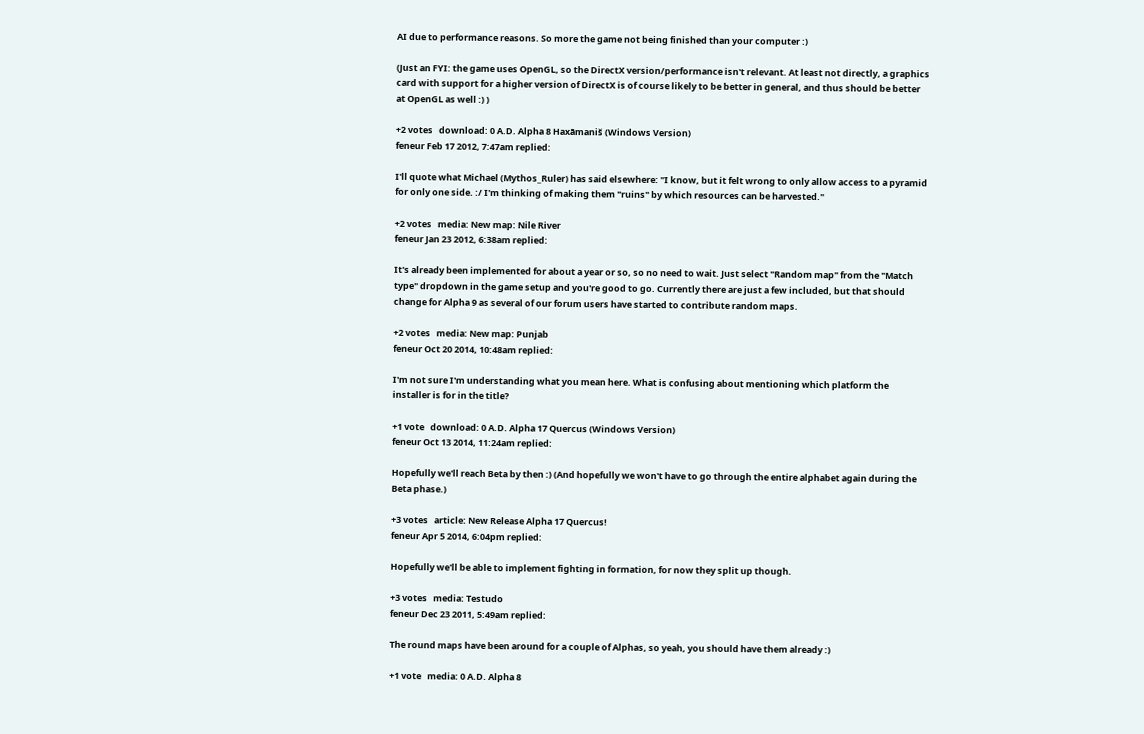AI due to performance reasons. So more the game not being finished than your computer :)

(Just an FYI: the game uses OpenGL, so the DirectX version/performance isn't relevant. At least not directly, a graphics card with support for a higher version of DirectX is of course likely to be better in general, and thus should be better at OpenGL as well :) )

+2 votes   download: 0 A.D. Alpha 8 Haxāmaniš (Windows Version)
feneur Feb 17 2012, 7:47am replied:

I'll quote what Michael (Mythos_Ruler) has said elsewhere: "I know, but it felt wrong to only allow access to a pyramid for only one side. :/ I'm thinking of making them "ruins" by which resources can be harvested."

+2 votes   media: New map: Nile River
feneur Jan 23 2012, 6:38am replied:

It's already been implemented for about a year or so, so no need to wait. Just select "Random map" from the "Match type" dropdown in the game setup and you're good to go. Currently there are just a few included, but that should change for Alpha 9 as several of our forum users have started to contribute random maps.

+2 votes   media: New map: Punjab
feneur Oct 20 2014, 10:48am replied:

I'm not sure I'm understanding what you mean here. What is confusing about mentioning which platform the installer is for in the title?

+1 vote   download: 0 A.D. Alpha 17 Quercus (Windows Version)
feneur Oct 13 2014, 11:24am replied:

Hopefully we'll reach Beta by then :) (And hopefully we won't have to go through the entire alphabet again during the Beta phase.)

+3 votes   article: New Release Alpha 17 Quercus!
feneur Apr 5 2014, 6:04pm replied:

Hopefully we'll be able to implement fighting in formation, for now they split up though.

+3 votes   media: Testudo
feneur Dec 23 2011, 5:49am replied:

The round maps have been around for a couple of Alphas, so yeah, you should have them already :)

+1 vote   media: 0 A.D. Alpha 8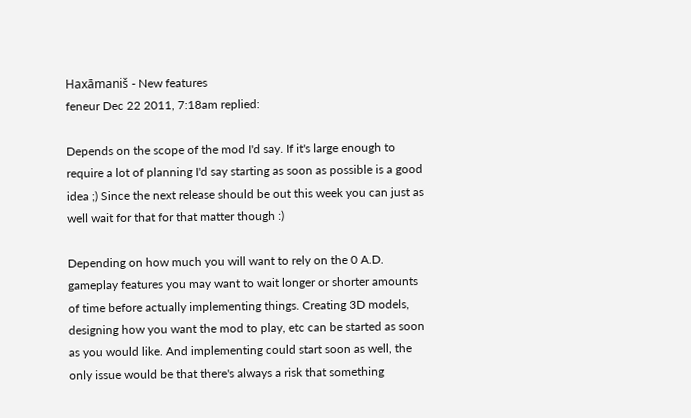Haxāmaniš - New features
feneur Dec 22 2011, 7:18am replied:

Depends on the scope of the mod I'd say. If it's large enough to require a lot of planning I'd say starting as soon as possible is a good idea ;) Since the next release should be out this week you can just as well wait for that for that matter though :)

Depending on how much you will want to rely on the 0 A.D. gameplay features you may want to wait longer or shorter amounts of time before actually implementing things. Creating 3D models, designing how you want the mod to play, etc can be started as soon as you would like. And implementing could start soon as well, the only issue would be that there's always a risk that something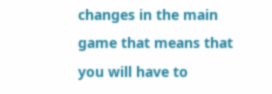changes in the main game that means that you will have to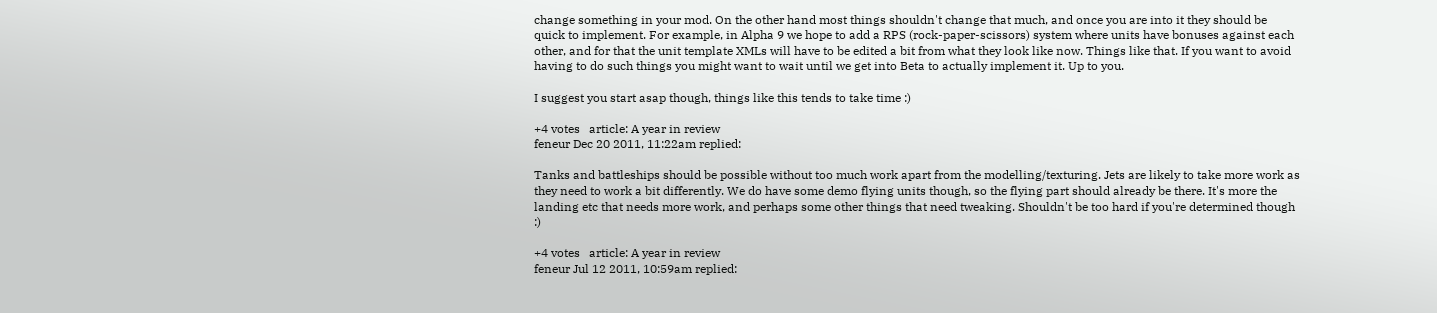change something in your mod. On the other hand most things shouldn't change that much, and once you are into it they should be quick to implement. For example, in Alpha 9 we hope to add a RPS (rock-paper-scissors) system where units have bonuses against each other, and for that the unit template XMLs will have to be edited a bit from what they look like now. Things like that. If you want to avoid having to do such things you might want to wait until we get into Beta to actually implement it. Up to you.

I suggest you start asap though, things like this tends to take time :)

+4 votes   article: A year in review
feneur Dec 20 2011, 11:22am replied:

Tanks and battleships should be possible without too much work apart from the modelling/texturing. Jets are likely to take more work as they need to work a bit differently. We do have some demo flying units though, so the flying part should already be there. It's more the landing etc that needs more work, and perhaps some other things that need tweaking. Shouldn't be too hard if you're determined though :)

+4 votes   article: A year in review
feneur Jul 12 2011, 10:59am replied: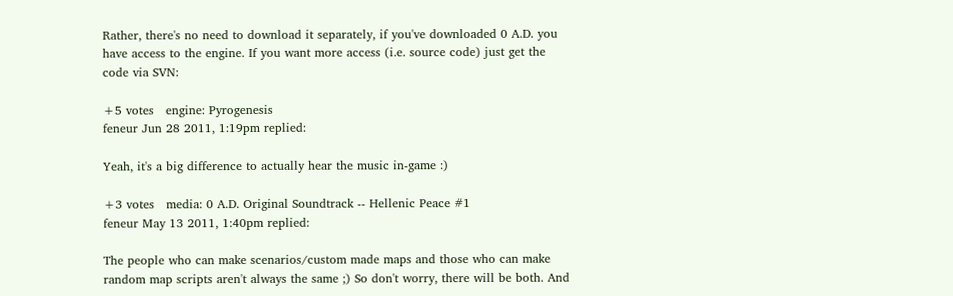Rather, there's no need to download it separately, if you've downloaded 0 A.D. you have access to the engine. If you want more access (i.e. source code) just get the code via SVN:

+5 votes   engine: Pyrogenesis
feneur Jun 28 2011, 1:19pm replied:

Yeah, it's a big difference to actually hear the music in-game :)

+3 votes   media: 0 A.D. Original Soundtrack -- Hellenic Peace #1
feneur May 13 2011, 1:40pm replied:

The people who can make scenarios/custom made maps and those who can make random map scripts aren't always the same ;) So don't worry, there will be both. And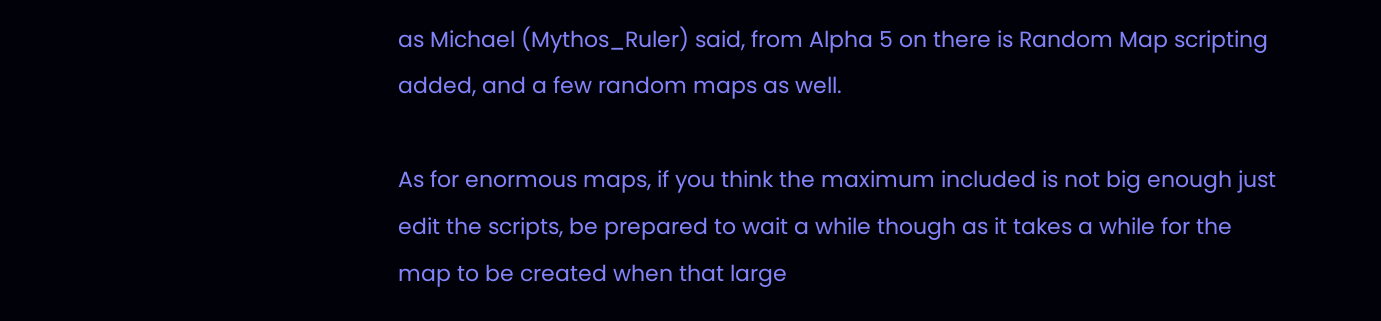as Michael (Mythos_Ruler) said, from Alpha 5 on there is Random Map scripting added, and a few random maps as well.

As for enormous maps, if you think the maximum included is not big enough just edit the scripts, be prepared to wait a while though as it takes a while for the map to be created when that large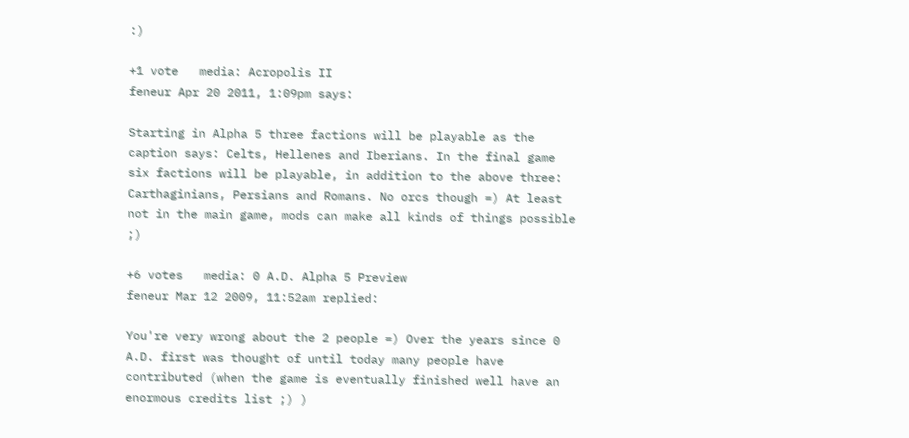:)

+1 vote   media: Acropolis II
feneur Apr 20 2011, 1:09pm says:

Starting in Alpha 5 three factions will be playable as the caption says: Celts, Hellenes and Iberians. In the final game six factions will be playable, in addition to the above three: Carthaginians, Persians and Romans. No orcs though =) At least not in the main game, mods can make all kinds of things possible ;)

+6 votes   media: 0 A.D. Alpha 5 Preview
feneur Mar 12 2009, 11:52am replied:

You're very wrong about the 2 people =) Over the years since 0 A.D. first was thought of until today many people have contributed (when the game is eventually finished well have an enormous credits list ;) )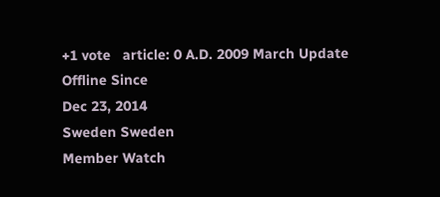+1 vote   article: 0 A.D. 2009 March Update
Offline Since
Dec 23, 2014
Sweden Sweden
Member Watch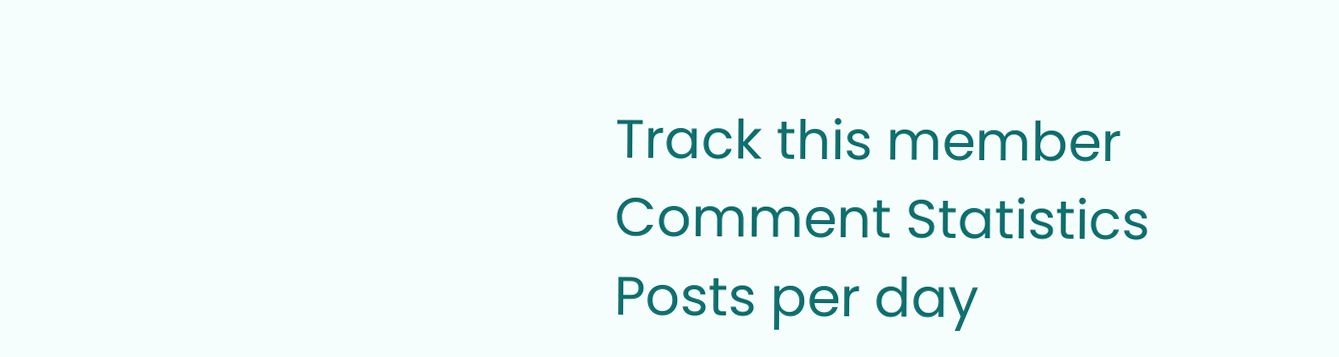Track this member
Comment Statistics
Posts per day